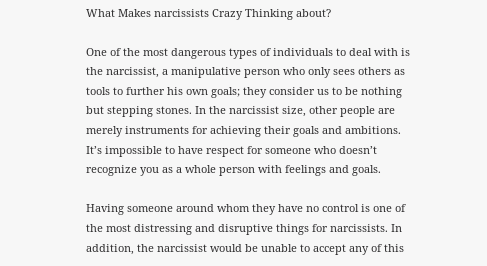What Makes narcissists Crazy Thinking about?

One of the most dangerous types of individuals to deal with is the narcissist, a manipulative person who only sees others as tools to further his own goals; they consider us to be nothing but stepping stones. In the narcissist size, other people are merely instruments for achieving their goals and ambitions. It’s impossible to have respect for someone who doesn’t recognize you as a whole person with feelings and goals.

Having someone around whom they have no control is one of the most distressing and disruptive things for narcissists. In addition, the narcissist would be unable to accept any of this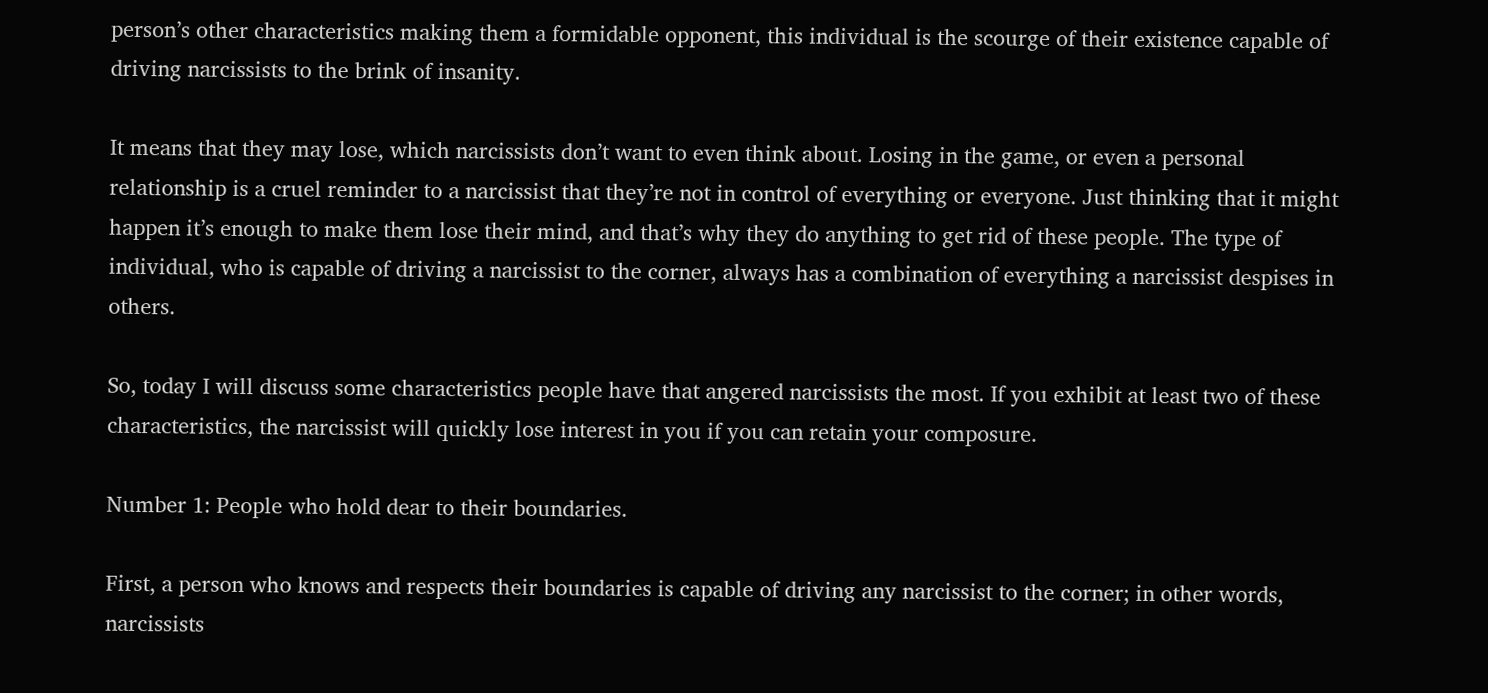person’s other characteristics making them a formidable opponent, this individual is the scourge of their existence capable of driving narcissists to the brink of insanity.

It means that they may lose, which narcissists don’t want to even think about. Losing in the game, or even a personal relationship is a cruel reminder to a narcissist that they’re not in control of everything or everyone. Just thinking that it might happen it’s enough to make them lose their mind, and that’s why they do anything to get rid of these people. The type of individual, who is capable of driving a narcissist to the corner, always has a combination of everything a narcissist despises in others.

So, today I will discuss some characteristics people have that angered narcissists the most. If you exhibit at least two of these characteristics, the narcissist will quickly lose interest in you if you can retain your composure.

Number 1: People who hold dear to their boundaries.

First, a person who knows and respects their boundaries is capable of driving any narcissist to the corner; in other words, narcissists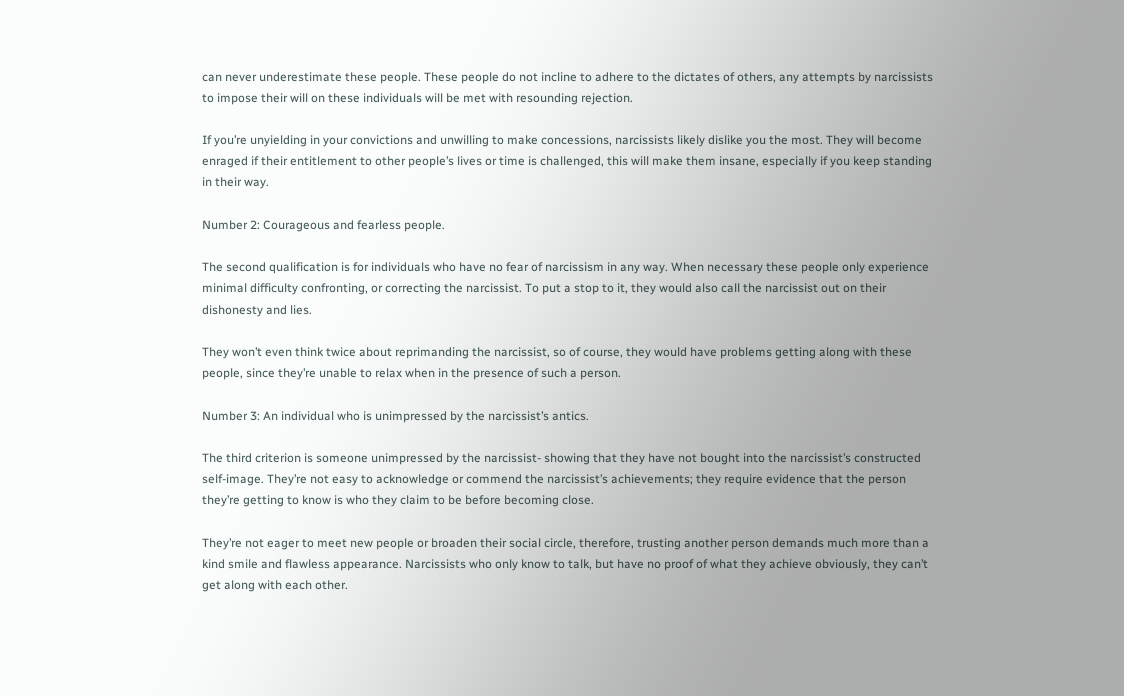can never underestimate these people. These people do not incline to adhere to the dictates of others, any attempts by narcissists to impose their will on these individuals will be met with resounding rejection.

If you’re unyielding in your convictions and unwilling to make concessions, narcissists likely dislike you the most. They will become enraged if their entitlement to other people’s lives or time is challenged, this will make them insane, especially if you keep standing in their way.

Number 2: Courageous and fearless people.

The second qualification is for individuals who have no fear of narcissism in any way. When necessary these people only experience minimal difficulty confronting, or correcting the narcissist. To put a stop to it, they would also call the narcissist out on their dishonesty and lies.

They won’t even think twice about reprimanding the narcissist, so of course, they would have problems getting along with these people, since they’re unable to relax when in the presence of such a person.

Number 3: An individual who is unimpressed by the narcissist’s antics.

The third criterion is someone unimpressed by the narcissist- showing that they have not bought into the narcissist’s constructed self-image. They’re not easy to acknowledge or commend the narcissist’s achievements; they require evidence that the person they’re getting to know is who they claim to be before becoming close.

They’re not eager to meet new people or broaden their social circle, therefore, trusting another person demands much more than a kind smile and flawless appearance. Narcissists who only know to talk, but have no proof of what they achieve obviously, they can’t get along with each other.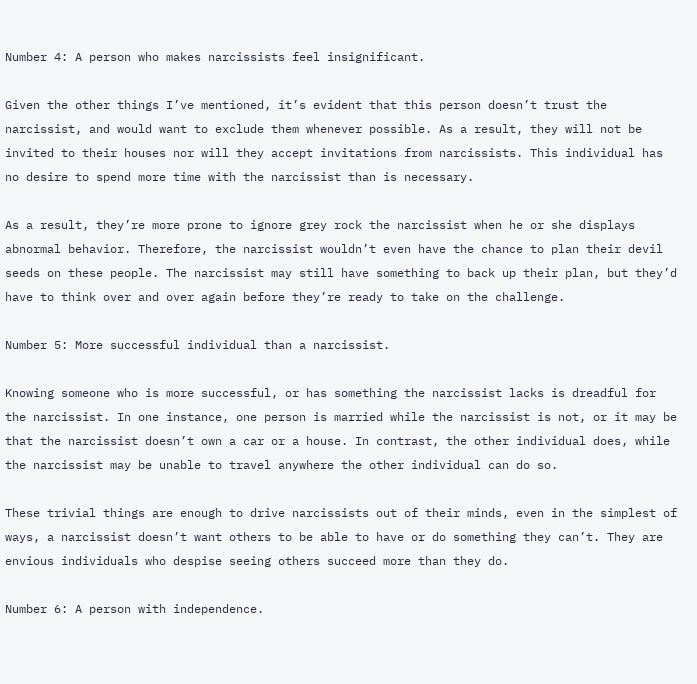Number 4: A person who makes narcissists feel insignificant.

Given the other things I’ve mentioned, it’s evident that this person doesn’t trust the narcissist, and would want to exclude them whenever possible. As a result, they will not be invited to their houses nor will they accept invitations from narcissists. This individual has no desire to spend more time with the narcissist than is necessary.

As a result, they’re more prone to ignore grey rock the narcissist when he or she displays abnormal behavior. Therefore, the narcissist wouldn’t even have the chance to plan their devil seeds on these people. The narcissist may still have something to back up their plan, but they’d have to think over and over again before they’re ready to take on the challenge.

Number 5: More successful individual than a narcissist.

Knowing someone who is more successful, or has something the narcissist lacks is dreadful for the narcissist. In one instance, one person is married while the narcissist is not, or it may be that the narcissist doesn’t own a car or a house. In contrast, the other individual does, while the narcissist may be unable to travel anywhere the other individual can do so.

These trivial things are enough to drive narcissists out of their minds, even in the simplest of ways, a narcissist doesn’t want others to be able to have or do something they can’t. They are envious individuals who despise seeing others succeed more than they do.

Number 6: A person with independence.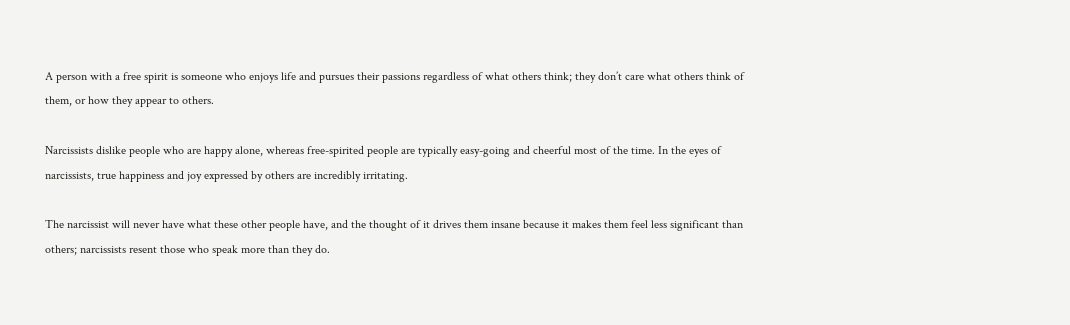A person with a free spirit is someone who enjoys life and pursues their passions regardless of what others think; they don’t care what others think of them, or how they appear to others.

Narcissists dislike people who are happy alone, whereas free-spirited people are typically easy-going and cheerful most of the time. In the eyes of narcissists, true happiness and joy expressed by others are incredibly irritating.

The narcissist will never have what these other people have, and the thought of it drives them insane because it makes them feel less significant than others; narcissists resent those who speak more than they do.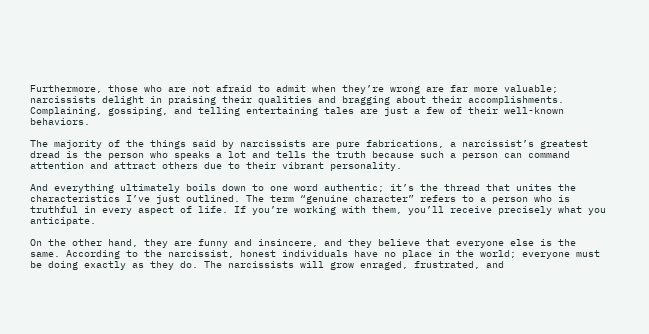Furthermore, those who are not afraid to admit when they’re wrong are far more valuable; narcissists delight in praising their qualities and bragging about their accomplishments. Complaining, gossiping, and telling entertaining tales are just a few of their well-known behaviors.

The majority of the things said by narcissists are pure fabrications, a narcissist’s greatest dread is the person who speaks a lot and tells the truth because such a person can command attention and attract others due to their vibrant personality.

And everything ultimately boils down to one word authentic; it’s the thread that unites the characteristics I’ve just outlined. The term “genuine character” refers to a person who is truthful in every aspect of life. If you’re working with them, you’ll receive precisely what you anticipate.

On the other hand, they are funny and insincere, and they believe that everyone else is the same. According to the narcissist, honest individuals have no place in the world; everyone must be doing exactly as they do. The narcissists will grow enraged, frustrated, and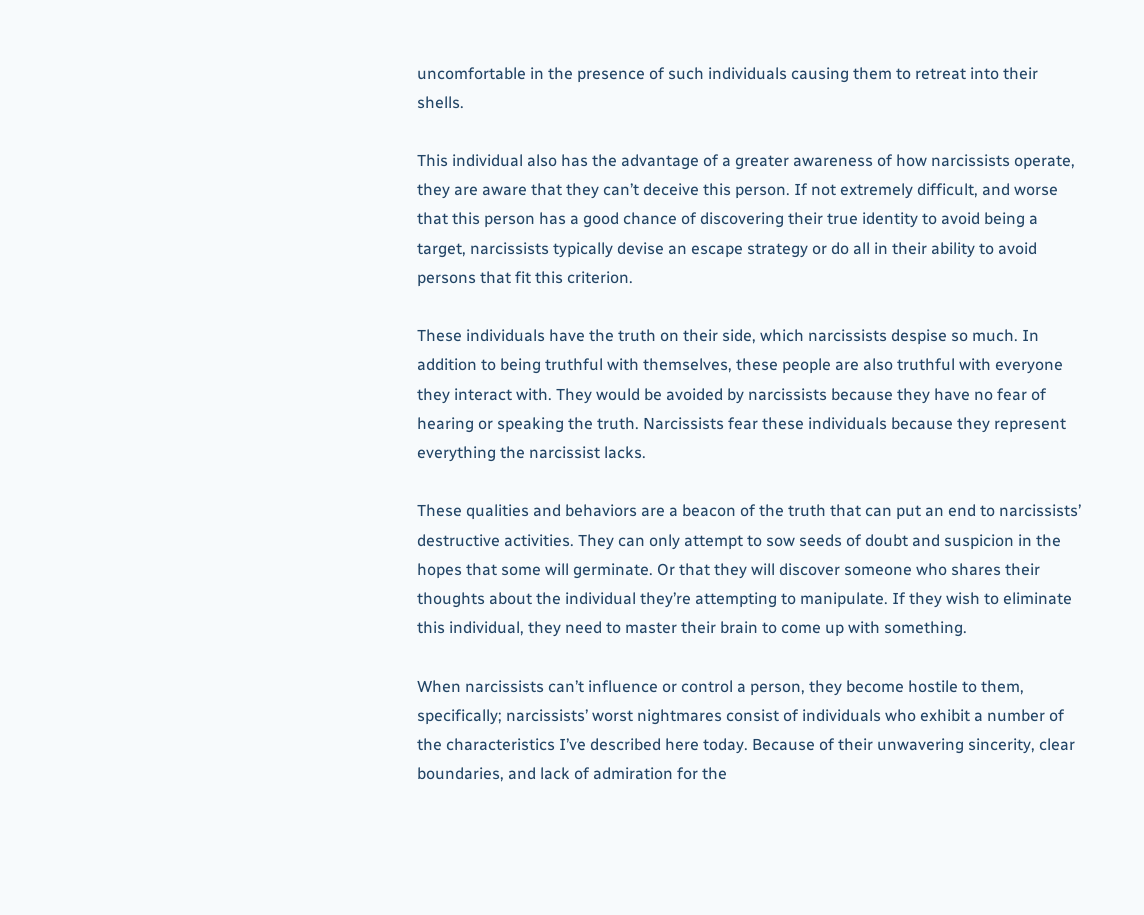uncomfortable in the presence of such individuals causing them to retreat into their shells.

This individual also has the advantage of a greater awareness of how narcissists operate, they are aware that they can’t deceive this person. If not extremely difficult, and worse that this person has a good chance of discovering their true identity to avoid being a target, narcissists typically devise an escape strategy or do all in their ability to avoid persons that fit this criterion.

These individuals have the truth on their side, which narcissists despise so much. In addition to being truthful with themselves, these people are also truthful with everyone they interact with. They would be avoided by narcissists because they have no fear of hearing or speaking the truth. Narcissists fear these individuals because they represent everything the narcissist lacks.

These qualities and behaviors are a beacon of the truth that can put an end to narcissists’ destructive activities. They can only attempt to sow seeds of doubt and suspicion in the hopes that some will germinate. Or that they will discover someone who shares their thoughts about the individual they’re attempting to manipulate. If they wish to eliminate this individual, they need to master their brain to come up with something.

When narcissists can’t influence or control a person, they become hostile to them, specifically; narcissists’ worst nightmares consist of individuals who exhibit a number of the characteristics I’ve described here today. Because of their unwavering sincerity, clear boundaries, and lack of admiration for the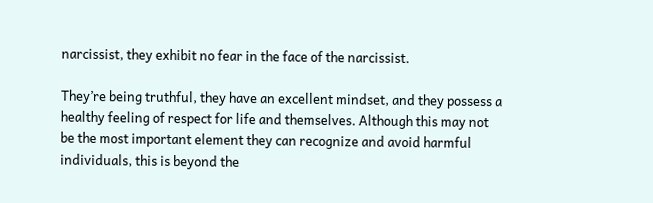narcissist, they exhibit no fear in the face of the narcissist.

They’re being truthful, they have an excellent mindset, and they possess a healthy feeling of respect for life and themselves. Although this may not be the most important element they can recognize and avoid harmful individuals, this is beyond the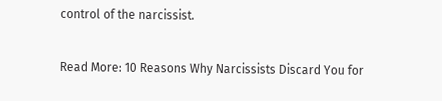control of the narcissist.

Read More: 10 Reasons Why Narcissists Discard You for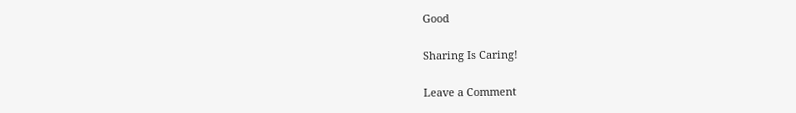Good

Sharing Is Caring!

Leave a Comment